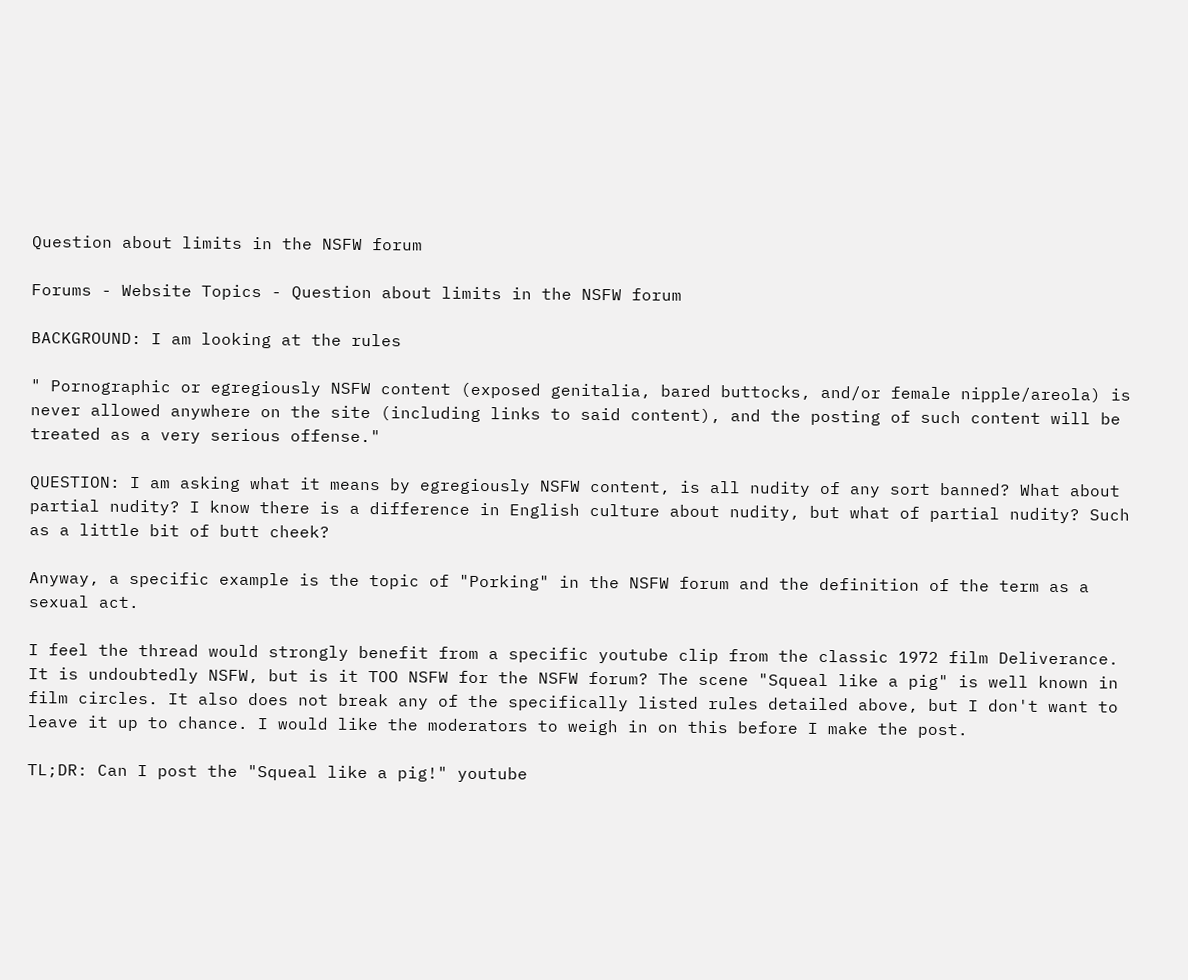Question about limits in the NSFW forum

Forums - Website Topics - Question about limits in the NSFW forum

BACKGROUND: I am looking at the rules

" Pornographic or egregiously NSFW content (exposed genitalia, bared buttocks, and/or female nipple/areola) is never allowed anywhere on the site (including links to said content), and the posting of such content will be treated as a very serious offense."

QUESTION: I am asking what it means by egregiously NSFW content, is all nudity of any sort banned? What about partial nudity? I know there is a difference in English culture about nudity, but what of partial nudity? Such as a little bit of butt cheek?

Anyway, a specific example is the topic of "Porking" in the NSFW forum and the definition of the term as a sexual act.

I feel the thread would strongly benefit from a specific youtube clip from the classic 1972 film Deliverance. It is undoubtedly NSFW, but is it TOO NSFW for the NSFW forum? The scene "Squeal like a pig" is well known in film circles. It also does not break any of the specifically listed rules detailed above, but I don't want to leave it up to chance. I would like the moderators to weigh in on this before I make the post.

TL;DR: Can I post the "Squeal like a pig!" youtube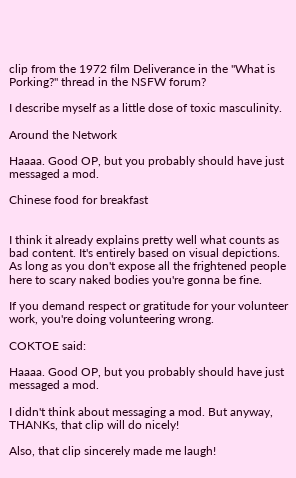clip from the 1972 film Deliverance in the "What is Porking?" thread in the NSFW forum?

I describe myself as a little dose of toxic masculinity.

Around the Network

Haaaa. Good OP, but you probably should have just messaged a mod.

Chinese food for breakfast


I think it already explains pretty well what counts as bad content. It's entirely based on visual depictions. As long as you don't expose all the frightened people here to scary naked bodies you're gonna be fine.

If you demand respect or gratitude for your volunteer work, you're doing volunteering wrong.

COKTOE said:

Haaaa. Good OP, but you probably should have just messaged a mod.

I didn't think about messaging a mod. But anyway, THANKs, that clip will do nicely!

Also, that clip sincerely made me laugh!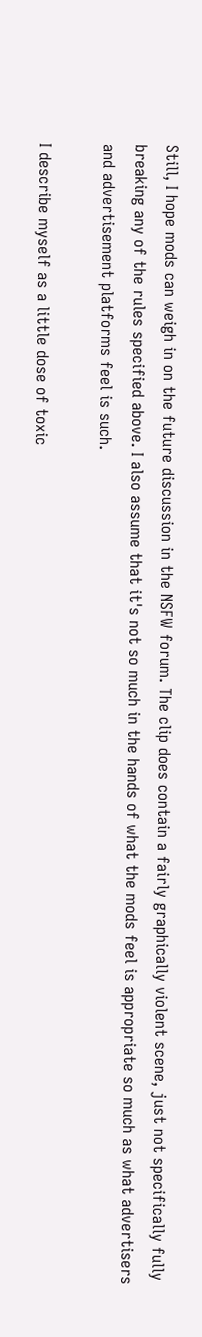Still, I hope mods can weigh in on the future discussion in the NSFW forum. The clip does contain a fairly graphically violent scene, just not specifically fully breaking any of the rules specified above. I also assume that it's not so much in the hands of what the mods feel is appropriate so much as what advertisers and advertisement platforms feel is such.

I describe myself as a little dose of toxic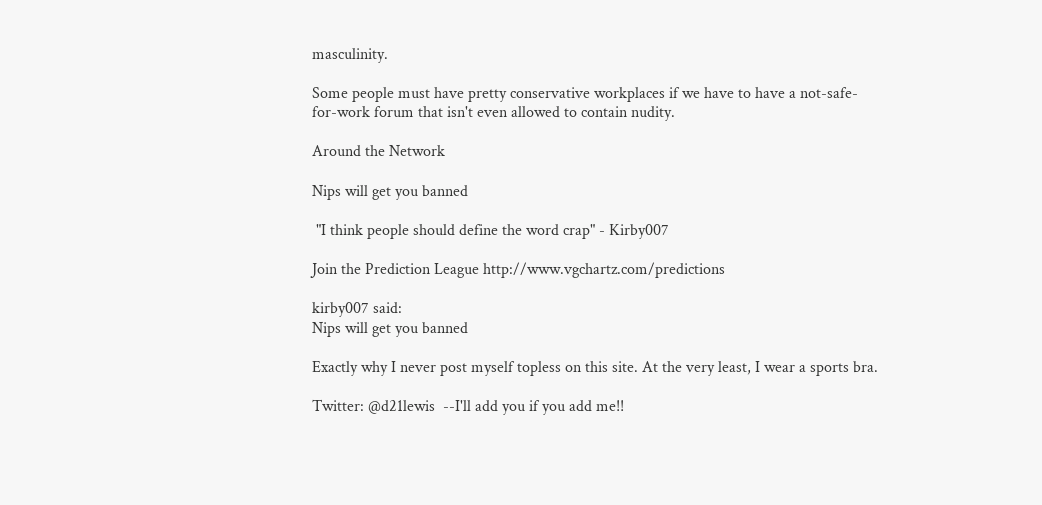masculinity.

Some people must have pretty conservative workplaces if we have to have a not-safe-for-work forum that isn't even allowed to contain nudity.

Around the Network

Nips will get you banned

 "I think people should define the word crap" - Kirby007

Join the Prediction League http://www.vgchartz.com/predictions

kirby007 said:
Nips will get you banned

Exactly why I never post myself topless on this site. At the very least, I wear a sports bra.

Twitter: @d21lewis  --I'll add you if you add me!!